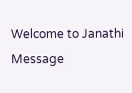Welcome to Janathi Message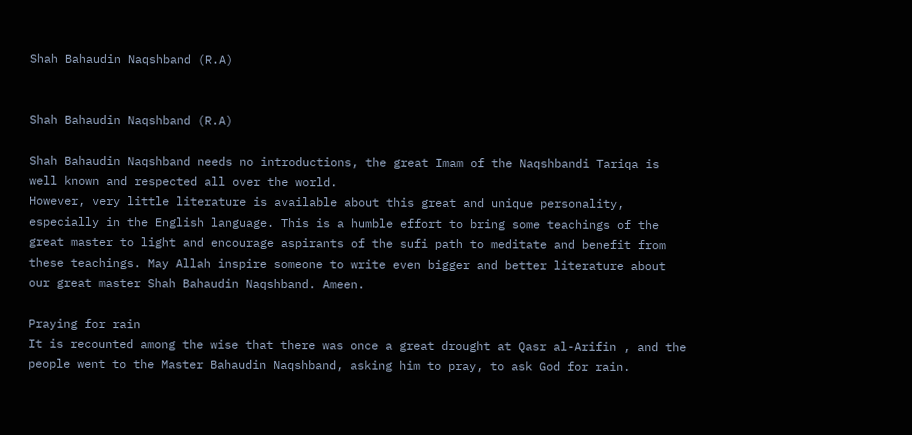Shah Bahaudin Naqshband (R.A)


Shah Bahaudin Naqshband (R.A)

Shah Bahaudin Naqshband needs no introductions, the great Imam of the Naqshbandi Tariqa is well known and respected all over the world.
However, very little literature is available about this great and unique personality, especially in the English language. This is a humble effort to bring some teachings of the great master to light and encourage aspirants of the sufi path to meditate and benefit from these teachings. May Allah inspire someone to write even bigger and better literature about our great master Shah Bahaudin Naqshband. Ameen.

Praying for rain
It is recounted among the wise that there was once a great drought at Qasr al-Arifin , and the people went to the Master Bahaudin Naqshband, asking him to pray, to ask God for rain.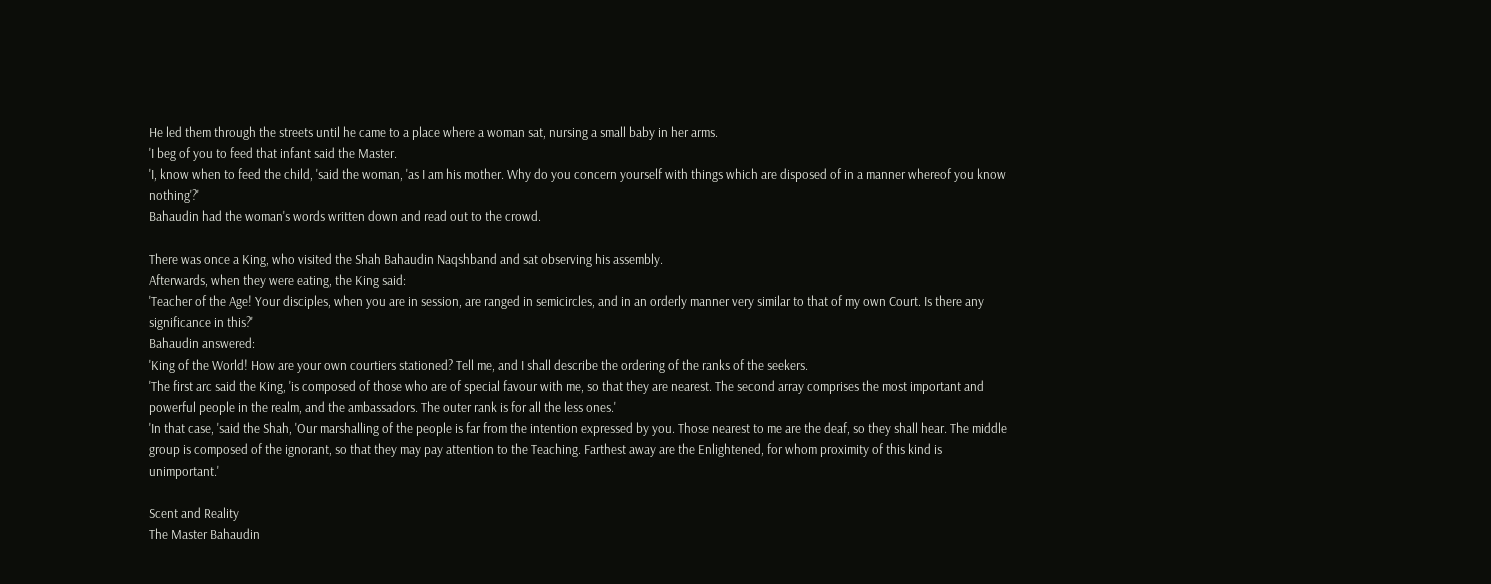He led them through the streets until he came to a place where a woman sat, nursing a small baby in her arms.
'I beg of you to feed that infant said the Master.
'I, know when to feed the child, 'said the woman, 'as I am his mother. Why do you concern yourself with things which are disposed of in a manner whereof you know nothing'?'
Bahaudin had the woman's words written down and read out to the crowd.

There was once a King, who visited the Shah Bahaudin Naqshband and sat observing his assembly.
Afterwards, when they were eating, the King said:
'Teacher of the Age! Your disciples, when you are in session, are ranged in semicircles, and in an orderly manner very similar to that of my own Court. Is there any significance in this?'
Bahaudin answered:
'King of the World! How are your own courtiers stationed? Tell me, and I shall describe the ordering of the ranks of the seekers.
'The first arc said the King, 'is composed of those who are of special favour with me, so that they are nearest. The second array comprises the most important and powerful people in the realm, and the ambassadors. The outer rank is for all the less ones.'
'In that case, 'said the Shah, 'Our marshalling of the people is far from the intention expressed by you. Those nearest to me are the deaf, so they shall hear. The middle group is composed of the ignorant, so that they may pay attention to the Teaching. Farthest away are the Enlightened, for whom proximity of this kind is unimportant.'

Scent and Reality
The Master Bahaudin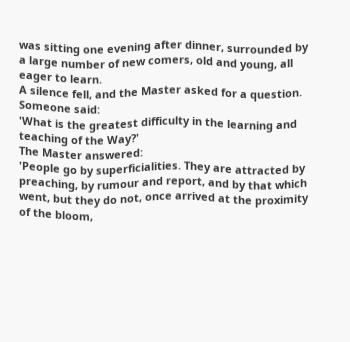was sitting one evening after dinner, surrounded by a large number of new comers, old and young, all eager to learn.
A silence fell, and the Master asked for a question.
Someone said:
'What is the greatest difficulty in the learning and teaching of the Way?'
The Master answered:
'People go by superficialities. They are attracted by preaching, by rumour and report, and by that which went, but they do not, once arrived at the proximity of the bloom,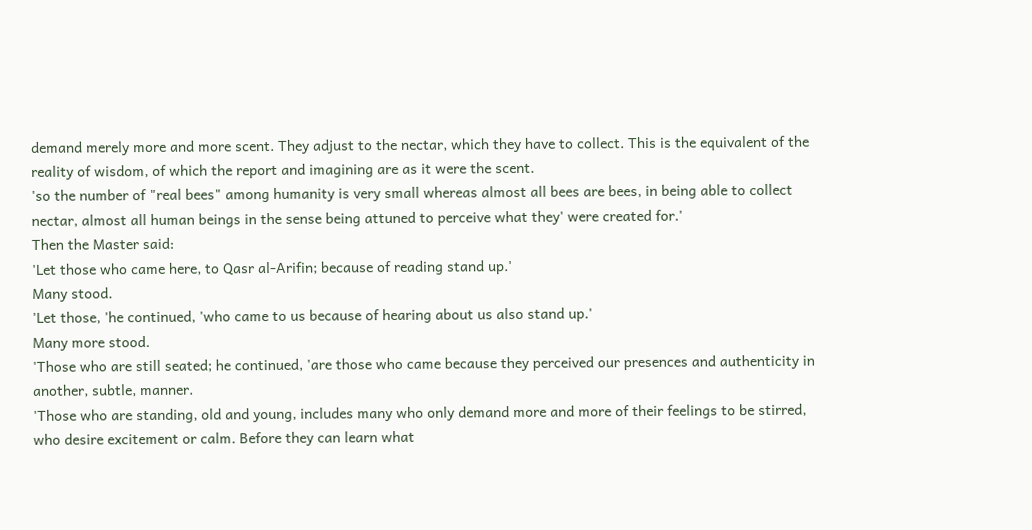demand merely more and more scent. They adjust to the nectar, which they have to collect. This is the equivalent of the reality of wisdom, of which the report and imagining are as it were the scent.
'so the number of "real bees" among humanity is very small whereas almost all bees are bees, in being able to collect nectar, almost all human beings in the sense being attuned to perceive what they' were created for.'
Then the Master said:
'Let those who came here, to Qasr al-Arifin; because of reading stand up.'
Many stood.
'Let those, 'he continued, 'who came to us because of hearing about us also stand up.'
Many more stood.
'Those who are still seated; he continued, 'are those who came because they perceived our presences and authenticity in another, subtle, manner.
'Those who are standing, old and young, includes many who only demand more and more of their feelings to be stirred, who desire excitement or calm. Before they can learn what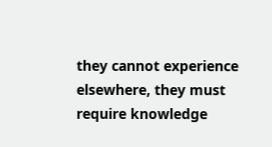they cannot experience elsewhere, they must require knowledge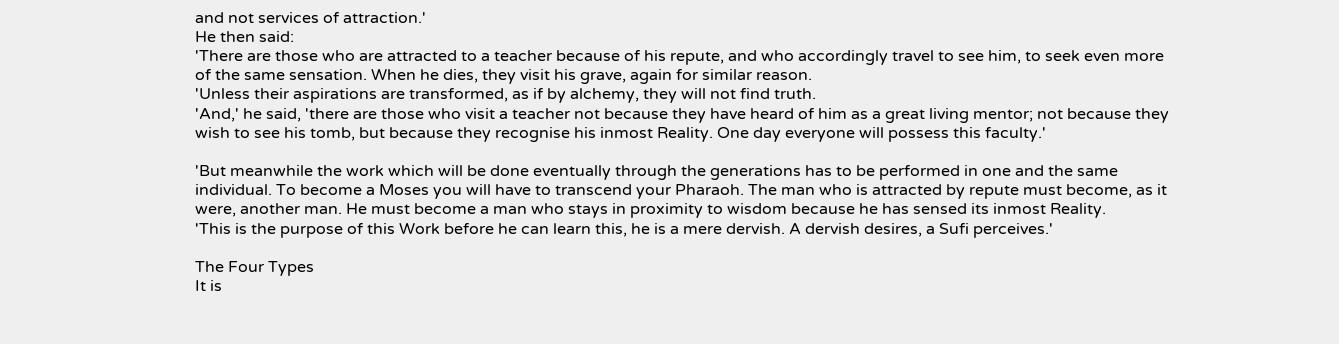and not services of attraction.'
He then said:
'There are those who are attracted to a teacher because of his repute, and who accordingly travel to see him, to seek even more of the same sensation. When he dies, they visit his grave, again for similar reason.
'Unless their aspirations are transformed, as if by alchemy, they will not find truth.
'And,' he said, 'there are those who visit a teacher not because they have heard of him as a great living mentor; not because they wish to see his tomb, but because they recognise his inmost Reality. One day everyone will possess this faculty.'

'But meanwhile the work which will be done eventually through the generations has to be performed in one and the same individual. To become a Moses you will have to transcend your Pharaoh. The man who is attracted by repute must become, as it were, another man. He must become a man who stays in proximity to wisdom because he has sensed its inmost Reality.
'This is the purpose of this Work before he can learn this, he is a mere dervish. A dervish desires, a Sufi perceives.'

The Four Types
It is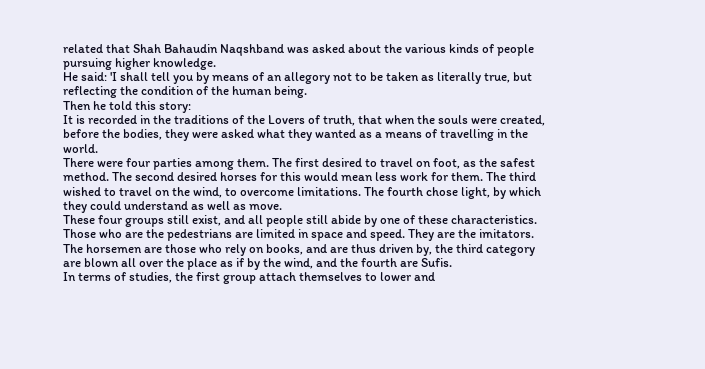related that Shah Bahaudin Naqshband was asked about the various kinds of people pursuing higher knowledge.
He said: 'I shall tell you by means of an allegory not to be taken as literally true, but reflecting the condition of the human being.
Then he told this story:
It is recorded in the traditions of the Lovers of truth, that when the souls were created, before the bodies, they were asked what they wanted as a means of travelling in the world.
There were four parties among them. The first desired to travel on foot, as the safest method. The second desired horses for this would mean less work for them. The third wished to travel on the wind, to overcome limitations. The fourth chose light, by which they could understand as well as move.
These four groups still exist, and all people still abide by one of these characteristics. Those who are the pedestrians are limited in space and speed. They are the imitators. The horsemen are those who rely on books, and are thus driven by, the third category are blown all over the place as if by the wind, and the fourth are Sufis.
In terms of studies, the first group attach themselves to lower and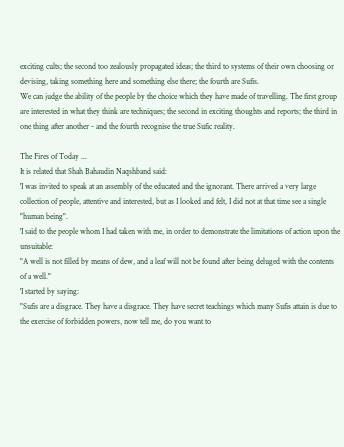exciting cults; the second too zealously propagated ideas; the third to systems of their own choosing or devising, taking something here and something else there; the fourth are Sufis.
We can judge the ability of the people by the choice which they have made of travelling. The first group are interested in what they think are techniques; the second in exciting thoughts and reports; the third in one thing after another - and the fourth recognise the true Sufic reality.

The Fires of Today ...
It is related that Shah Bahaudin Naqshband said:
'I was invited to speak at an assembly of the educated and the ignorant. There arrived a very large collection of people, attentive and interested, but as I looked and felt, I did not at that time see a single "human being".
'I said to the people whom I had taken with me, in order to demonstrate the limitations of action upon the unsuitable:
"A well is not filled by means of dew, and a leaf will not be found after being deluged with the contents of a well."
'I started by saying:
"Sufis are a disgrace. They have a disgrace. They have secret teachings which many Sufis attain is due to the exercise of forbidden powers, now tell me, do you want to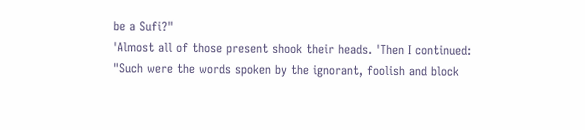be a Sufi?"
'Almost all of those present shook their heads. 'Then I continued:
"Such were the words spoken by the ignorant, foolish and block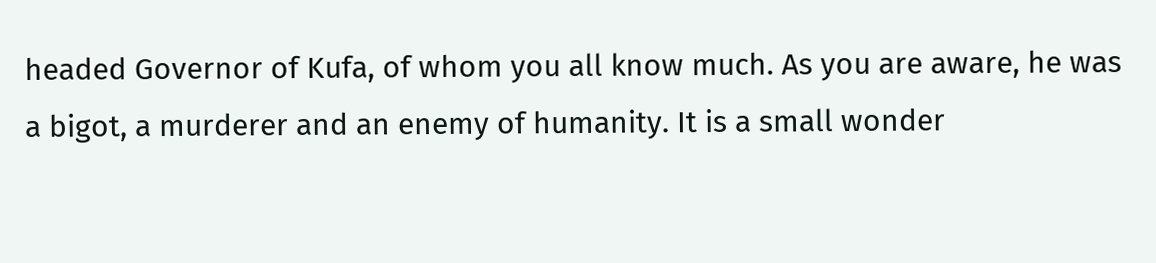headed Governor of Kufa, of whom you all know much. As you are aware, he was a bigot, a murderer and an enemy of humanity. It is a small wonder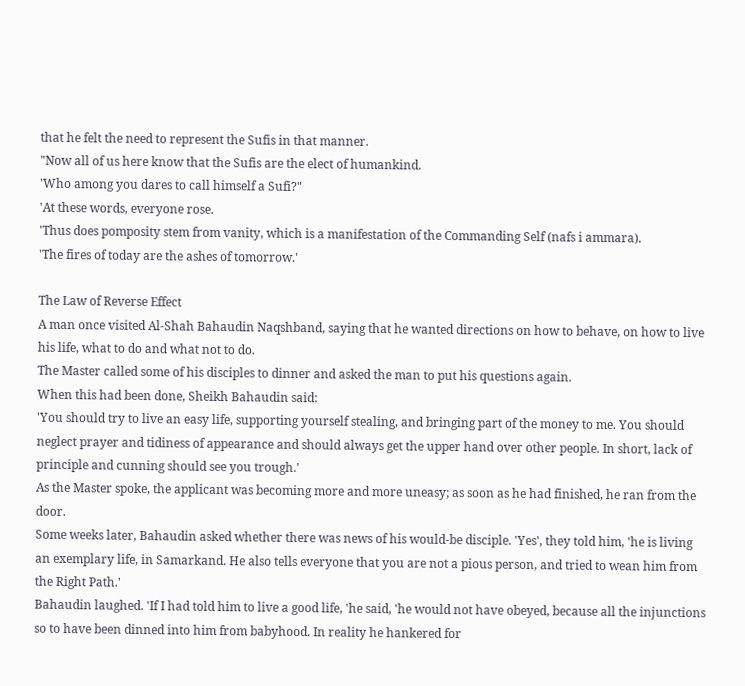that he felt the need to represent the Sufis in that manner.
"Now all of us here know that the Sufis are the elect of humankind.
'Who among you dares to call himself a Sufi?"
'At these words, everyone rose.
'Thus does pomposity stem from vanity, which is a manifestation of the Commanding Self (nafs i ammara).
'The fires of today are the ashes of tomorrow.'

The Law of Reverse Effect
A man once visited Al-Shah Bahaudin Naqshband, saying that he wanted directions on how to behave, on how to live his life, what to do and what not to do.
The Master called some of his disciples to dinner and asked the man to put his questions again.
When this had been done, Sheikh Bahaudin said:
'You should try to live an easy life, supporting yourself stealing, and bringing part of the money to me. You should neglect prayer and tidiness of appearance and should always get the upper hand over other people. In short, lack of principle and cunning should see you trough.'
As the Master spoke, the applicant was becoming more and more uneasy; as soon as he had finished, he ran from the door.
Some weeks later, Bahaudin asked whether there was news of his would-be disciple. 'Yes', they told him, 'he is living an exemplary life, in Samarkand. He also tells everyone that you are not a pious person, and tried to wean him from the Right Path.'
Bahaudin laughed. 'If I had told him to live a good life, 'he said, 'he would not have obeyed, because all the injunctions so to have been dinned into him from babyhood. In reality he hankered for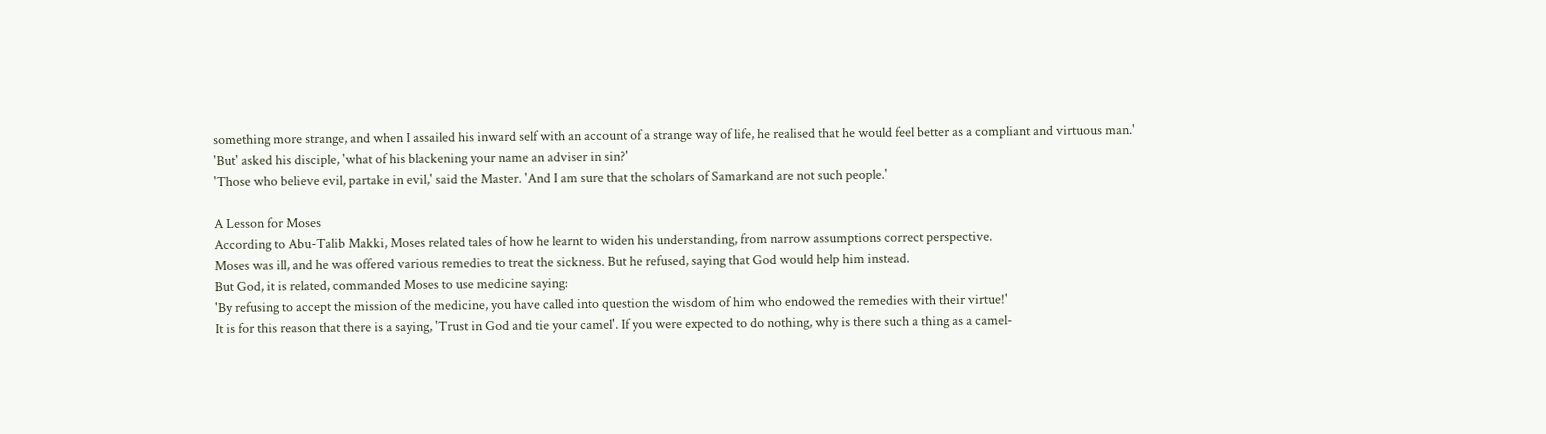something more strange, and when I assailed his inward self with an account of a strange way of life, he realised that he would feel better as a compliant and virtuous man.'
'But' asked his disciple, 'what of his blackening your name an adviser in sin?'
'Those who believe evil, partake in evil,' said the Master. 'And I am sure that the scholars of Samarkand are not such people.'

A Lesson for Moses
According to Abu-Talib Makki, Moses related tales of how he learnt to widen his understanding, from narrow assumptions correct perspective.
Moses was ill, and he was offered various remedies to treat the sickness. But he refused, saying that God would help him instead.
But God, it is related, commanded Moses to use medicine saying:
'By refusing to accept the mission of the medicine, you have called into question the wisdom of him who endowed the remedies with their virtue!'
It is for this reason that there is a saying, 'Trust in God and tie your camel'. If you were expected to do nothing, why is there such a thing as a camel-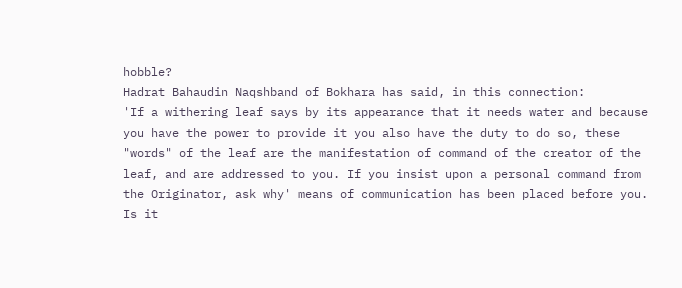hobble?
Hadrat Bahaudin Naqshband of Bokhara has said, in this connection:
'If a withering leaf says by its appearance that it needs water and because you have the power to provide it you also have the duty to do so, these "words" of the leaf are the manifestation of command of the creator of the leaf, and are addressed to you. If you insist upon a personal command from the Originator, ask why' means of communication has been placed before you. Is it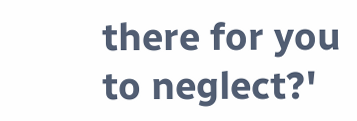there for you to neglect?'